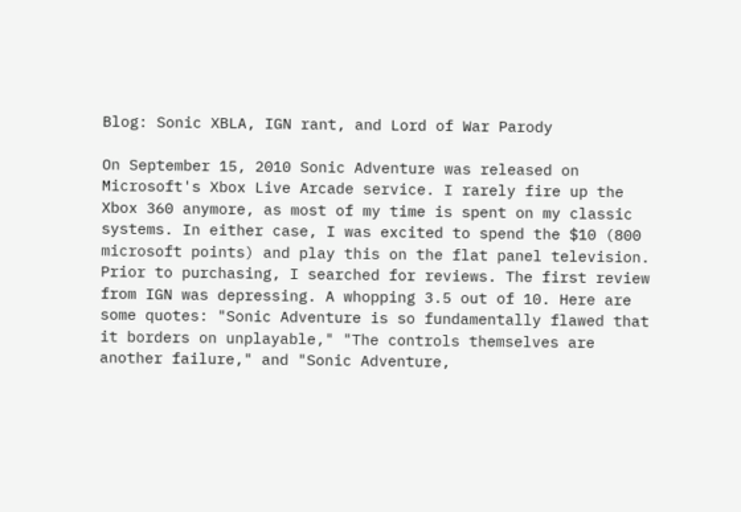Blog: Sonic XBLA, IGN rant, and Lord of War Parody

On September 15, 2010 Sonic Adventure was released on Microsoft's Xbox Live Arcade service. I rarely fire up the Xbox 360 anymore, as most of my time is spent on my classic systems. In either case, I was excited to spend the $10 (800 microsoft points) and play this on the flat panel television. Prior to purchasing, I searched for reviews. The first review from IGN was depressing. A whopping 3.5 out of 10. Here are some quotes: "Sonic Adventure is so fundamentally flawed that it borders on unplayable," "The controls themselves are another failure," and "Sonic Adventure,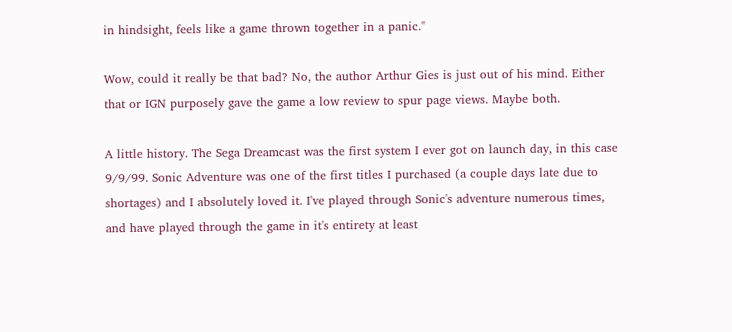in hindsight, feels like a game thrown together in a panic."

Wow, could it really be that bad? No, the author Arthur Gies is just out of his mind. Either that or IGN purposely gave the game a low review to spur page views. Maybe both.

A little history. The Sega Dreamcast was the first system I ever got on launch day, in this case 9/9/99. Sonic Adventure was one of the first titles I purchased (a couple days late due to shortages) and I absolutely loved it. I've played through Sonic's adventure numerous times, and have played through the game in it's entirety at least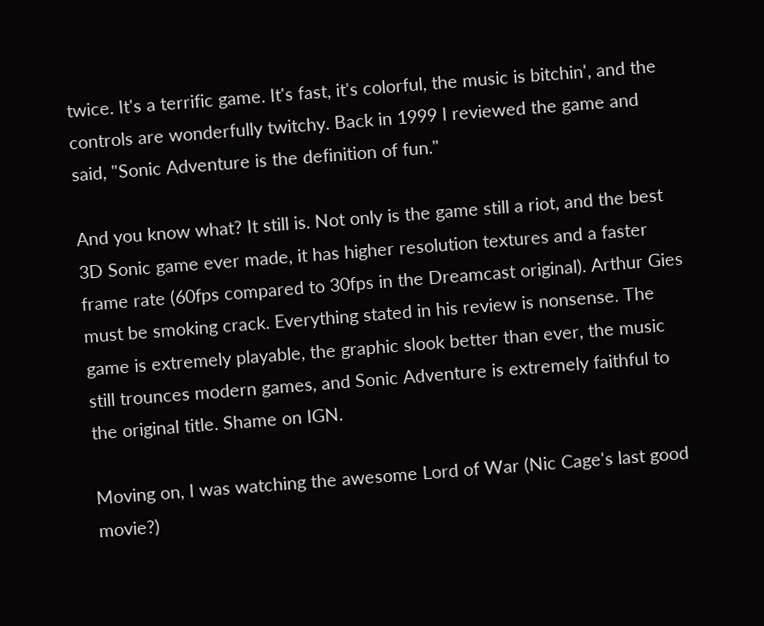twice. It's a terrific game. It's fast, it's colorful, the music is bitchin', and the controls are wonderfully twitchy. Back in 1999 I reviewed the game and said, "Sonic Adventure is the definition of fun."

And you know what? It still is. Not only is the game still a riot, and the best 3D Sonic game ever made, it has higher resolution textures and a faster frame rate (60fps compared to 30fps in the Dreamcast original). Arthur Gies must be smoking crack. Everything stated in his review is nonsense. The game is extremely playable, the graphic slook better than ever, the music still trounces modern games, and Sonic Adventure is extremely faithful to the original title. Shame on IGN.

Moving on, I was watching the awesome Lord of War (Nic Cage's last good movie?)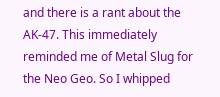and there is a rant about the AK-47. This immediately reminded me of Metal Slug for the Neo Geo. So I whipped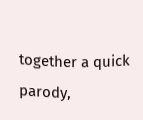together a quick parody,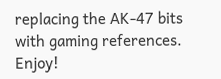replacing the AK-47 bits with gaming references. Enjoy!